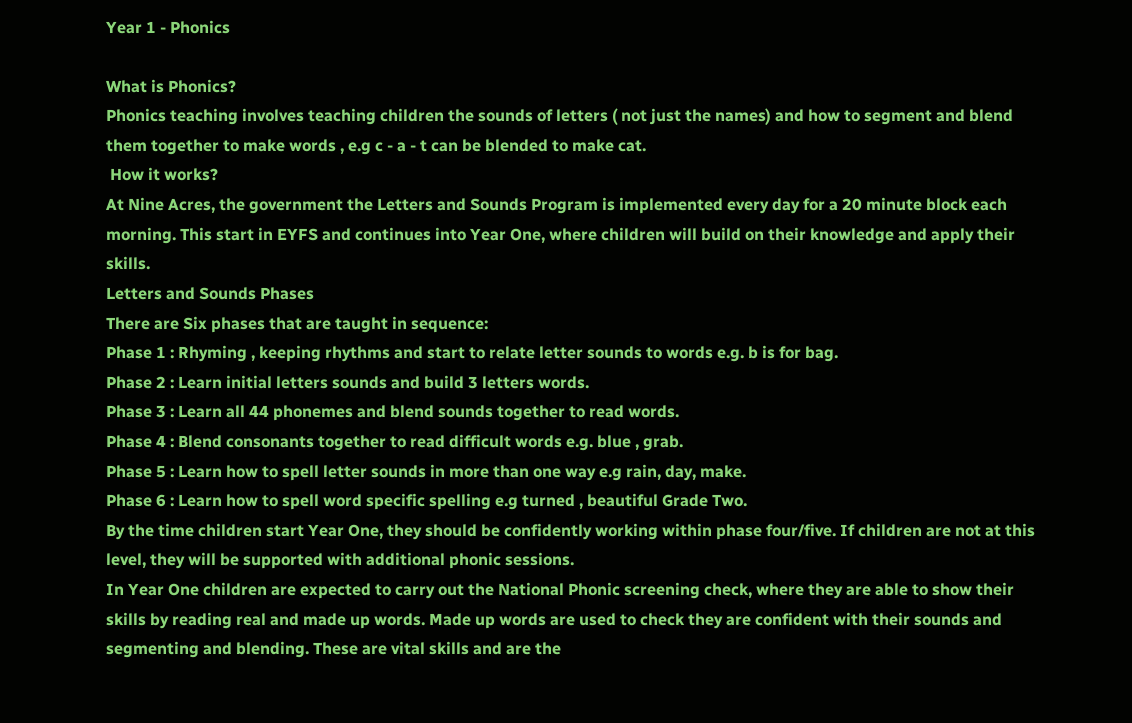Year 1 - Phonics

What is Phonics?
Phonics teaching involves teaching children the sounds of letters ( not just the names) and how to segment and blend them together to make words , e.g c - a - t can be blended to make cat.
 How it works?
At Nine Acres, the government the Letters and Sounds Program is implemented every day for a 20 minute block each morning. This start in EYFS and continues into Year One, where children will build on their knowledge and apply their skills.
Letters and Sounds Phases
There are Six phases that are taught in sequence:
Phase 1 : Rhyming , keeping rhythms and start to relate letter sounds to words e.g. b is for bag.
Phase 2 : Learn initial letters sounds and build 3 letters words.
Phase 3 : Learn all 44 phonemes and blend sounds together to read words.
Phase 4 : Blend consonants together to read difficult words e.g. blue , grab.
Phase 5 : Learn how to spell letter sounds in more than one way e.g rain, day, make.
Phase 6 : Learn how to spell word specific spelling e.g turned , beautiful Grade Two.
By the time children start Year One, they should be confidently working within phase four/five. If children are not at this level, they will be supported with additional phonic sessions.
In Year One children are expected to carry out the National Phonic screening check, where they are able to show their skills by reading real and made up words. Made up words are used to check they are confident with their sounds and segmenting and blending. These are vital skills and are the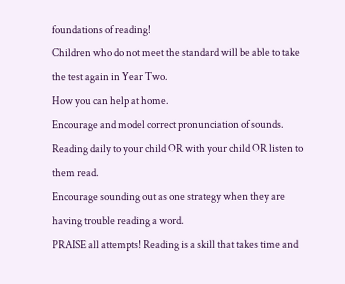foundations of reading!
Children who do not meet the standard will be able to take the test again in Year Two.
How you can help at home.
Encourage and model correct pronunciation of sounds.
Reading daily to your child OR with your child OR listen to them read.
Encourage sounding out as one strategy when they are having trouble reading a word.
PRAISE all attempts! Reading is a skill that takes time and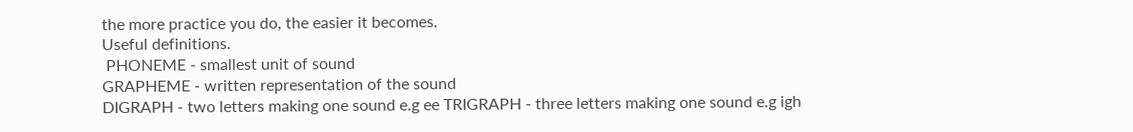the more practice you do, the easier it becomes.
Useful definitions.
 PHONEME - smallest unit of sound
GRAPHEME - written representation of the sound
DIGRAPH - two letters making one sound e.g ee TRIGRAPH - three letters making one sound e.g igh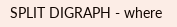SPLIT DIGRAPH - where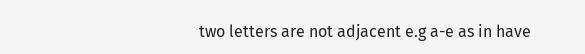two letters are not adjacent e.g a-e as in have